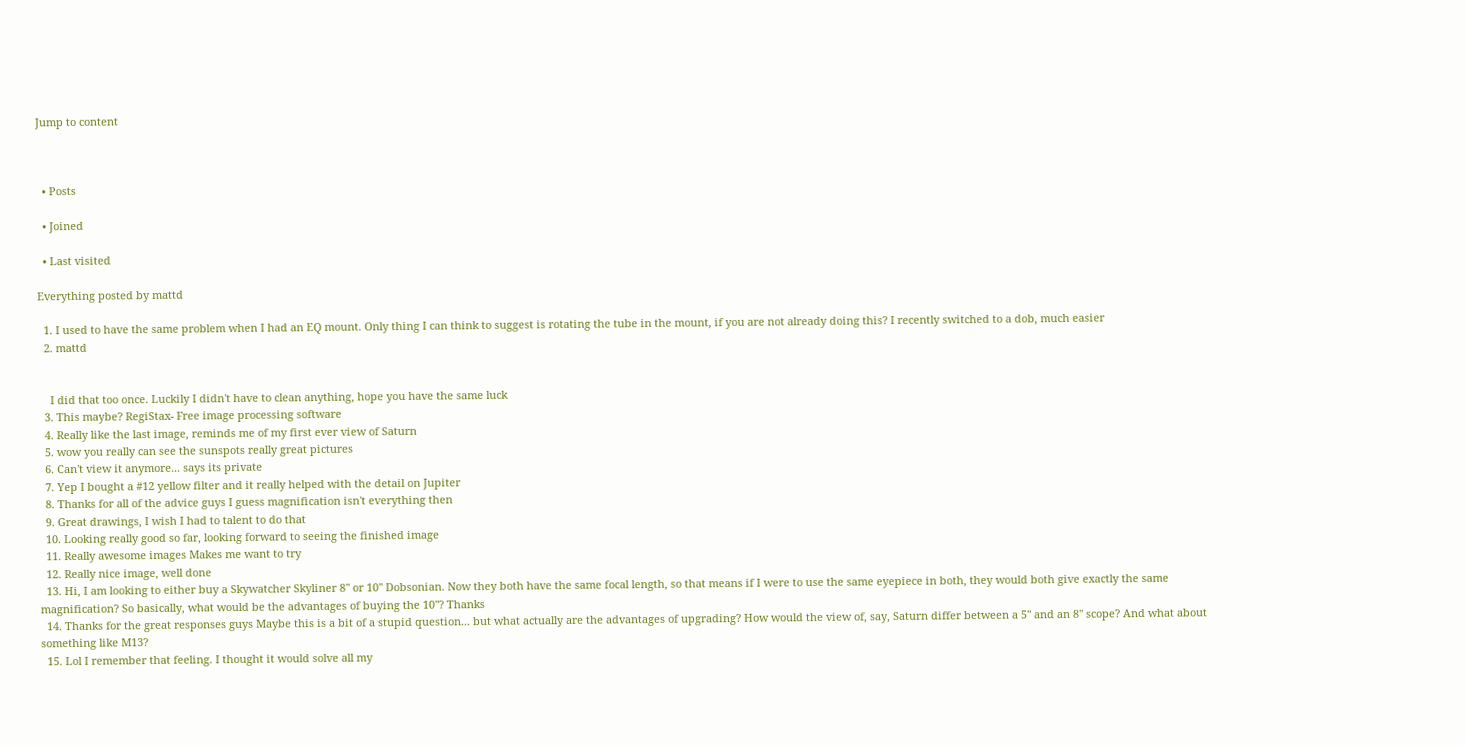Jump to content



  • Posts

  • Joined

  • Last visited

Everything posted by mattd

  1. I used to have the same problem when I had an EQ mount. Only thing I can think to suggest is rotating the tube in the mount, if you are not already doing this? I recently switched to a dob, much easier
  2. mattd


    I did that too once. Luckily I didn't have to clean anything, hope you have the same luck
  3. This maybe? RegiStax- Free image processing software
  4. Really like the last image, reminds me of my first ever view of Saturn
  5. wow you really can see the sunspots really great pictures
  6. Can't view it anymore... says its private
  7. Yep I bought a #12 yellow filter and it really helped with the detail on Jupiter
  8. Thanks for all of the advice guys I guess magnification isn't everything then
  9. Great drawings, I wish I had to talent to do that
  10. Looking really good so far, looking forward to seeing the finished image
  11. Really awesome images Makes me want to try
  12. Really nice image, well done
  13. Hi, I am looking to either buy a Skywatcher Skyliner 8" or 10" Dobsonian. Now they both have the same focal length, so that means if I were to use the same eyepiece in both, they would both give exactly the same magnification? So basically, what would be the advantages of buying the 10"? Thanks
  14. Thanks for the great responses guys Maybe this is a bit of a stupid question... but what actually are the advantages of upgrading? How would the view of, say, Saturn differ between a 5" and an 8" scope? And what about something like M13?
  15. Lol I remember that feeling. I thought it would solve all my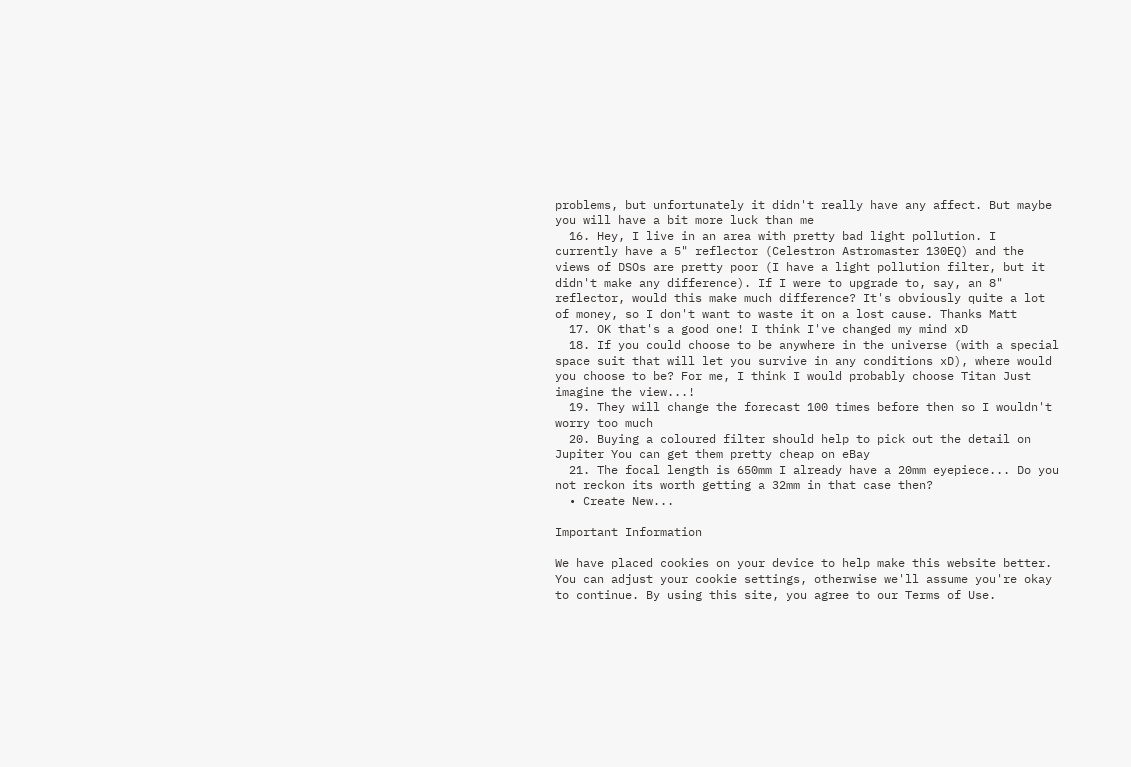problems, but unfortunately it didn't really have any affect. But maybe you will have a bit more luck than me
  16. Hey, I live in an area with pretty bad light pollution. I currently have a 5" reflector (Celestron Astromaster 130EQ) and the views of DSOs are pretty poor (I have a light pollution filter, but it didn't make any difference). If I were to upgrade to, say, an 8" reflector, would this make much difference? It's obviously quite a lot of money, so I don't want to waste it on a lost cause. Thanks Matt
  17. OK that's a good one! I think I've changed my mind xD
  18. If you could choose to be anywhere in the universe (with a special space suit that will let you survive in any conditions xD), where would you choose to be? For me, I think I would probably choose Titan Just imagine the view...!
  19. They will change the forecast 100 times before then so I wouldn't worry too much
  20. Buying a coloured filter should help to pick out the detail on Jupiter You can get them pretty cheap on eBay
  21. The focal length is 650mm I already have a 20mm eyepiece... Do you not reckon its worth getting a 32mm in that case then?
  • Create New...

Important Information

We have placed cookies on your device to help make this website better. You can adjust your cookie settings, otherwise we'll assume you're okay to continue. By using this site, you agree to our Terms of Use.